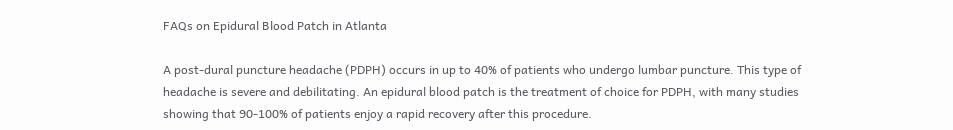FAQs on Epidural Blood Patch in Atlanta

A post-dural puncture headache (PDPH) occurs in up to 40% of patients who undergo lumbar puncture. This type of headache is severe and debilitating. An epidural blood patch is the treatment of choice for PDPH, with many studies showing that 90-100% of patients enjoy a rapid recovery after this procedure.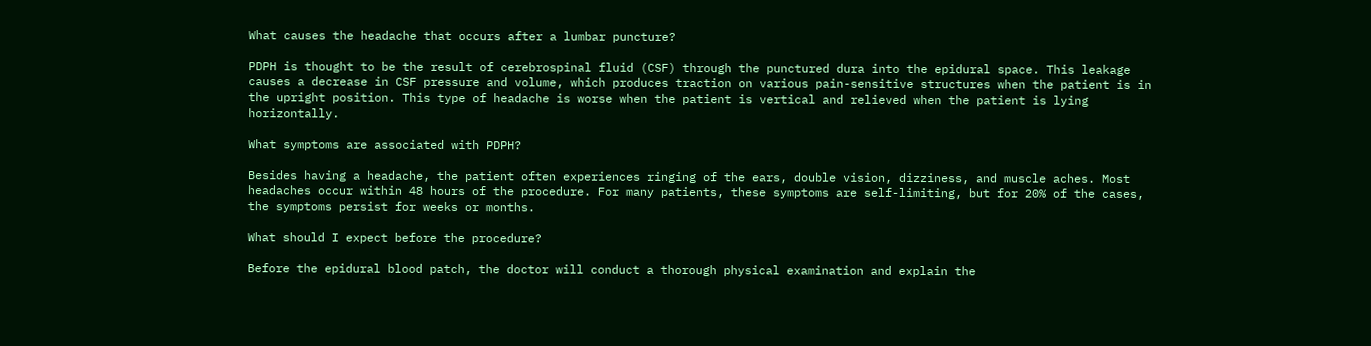What causes the headache that occurs after a lumbar puncture?

PDPH is thought to be the result of cerebrospinal fluid (CSF) through the punctured dura into the epidural space. This leakage causes a decrease in CSF pressure and volume, which produces traction on various pain-sensitive structures when the patient is in the upright position. This type of headache is worse when the patient is vertical and relieved when the patient is lying horizontally.

What symptoms are associated with PDPH?

Besides having a headache, the patient often experiences ringing of the ears, double vision, dizziness, and muscle aches. Most headaches occur within 48 hours of the procedure. For many patients, these symptoms are self-limiting, but for 20% of the cases, the symptoms persist for weeks or months.

What should I expect before the procedure?

Before the epidural blood patch, the doctor will conduct a thorough physical examination and explain the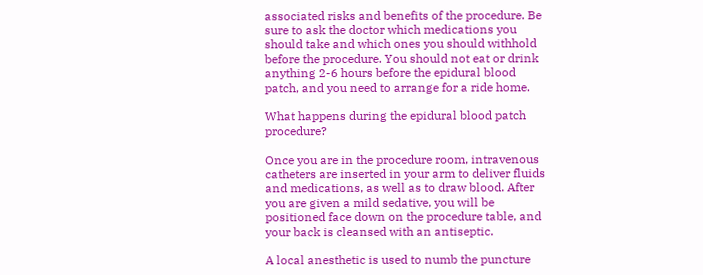associated risks and benefits of the procedure. Be sure to ask the doctor which medications you should take and which ones you should withhold before the procedure. You should not eat or drink anything 2-6 hours before the epidural blood patch, and you need to arrange for a ride home.

What happens during the epidural blood patch procedure?

Once you are in the procedure room, intravenous catheters are inserted in your arm to deliver fluids and medications, as well as to draw blood. After you are given a mild sedative, you will be positioned face down on the procedure table, and your back is cleansed with an antiseptic.

A local anesthetic is used to numb the puncture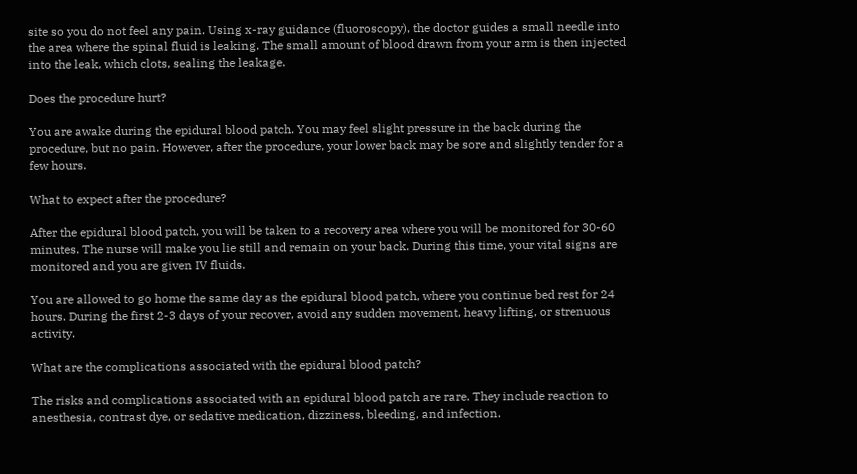site so you do not feel any pain. Using x-ray guidance (fluoroscopy), the doctor guides a small needle into the area where the spinal fluid is leaking. The small amount of blood drawn from your arm is then injected into the leak, which clots, sealing the leakage.

Does the procedure hurt?

You are awake during the epidural blood patch. You may feel slight pressure in the back during the procedure, but no pain. However, after the procedure, your lower back may be sore and slightly tender for a few hours.

What to expect after the procedure?

After the epidural blood patch, you will be taken to a recovery area where you will be monitored for 30-60 minutes. The nurse will make you lie still and remain on your back. During this time, your vital signs are monitored and you are given IV fluids.

You are allowed to go home the same day as the epidural blood patch, where you continue bed rest for 24 hours. During the first 2-3 days of your recover, avoid any sudden movement, heavy lifting, or strenuous activity.

What are the complications associated with the epidural blood patch?

The risks and complications associated with an epidural blood patch are rare. They include reaction to anesthesia, contrast dye, or sedative medication, dizziness, bleeding, and infection.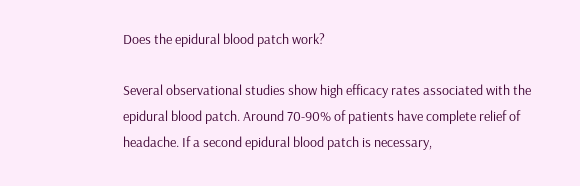Does the epidural blood patch work?

Several observational studies show high efficacy rates associated with the epidural blood patch. Around 70-90% of patients have complete relief of headache. If a second epidural blood patch is necessary,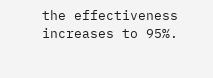the effectiveness increases to 95%.